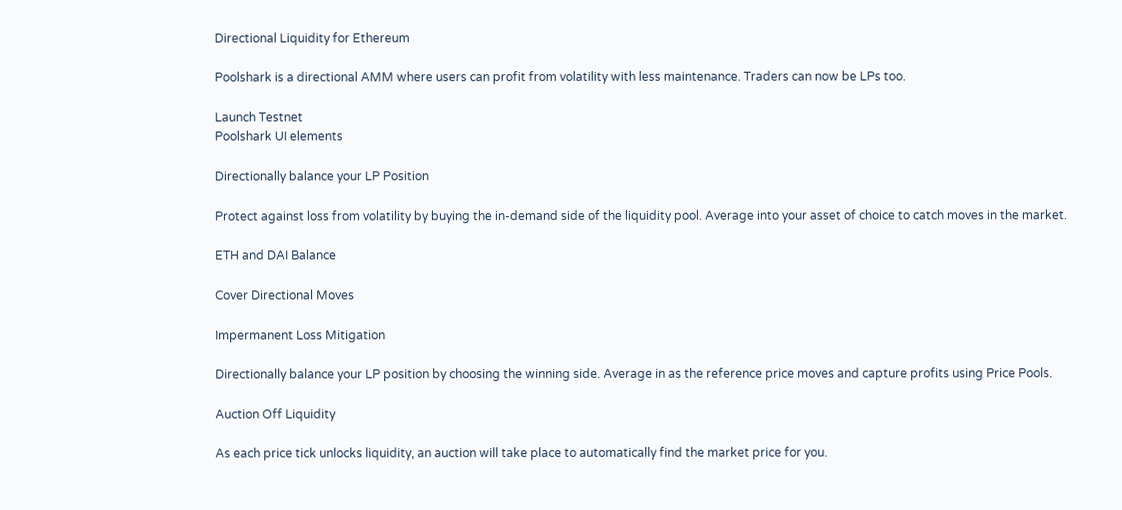Directional Liquidity for Ethereum

Poolshark is a directional AMM where users can profit from volatility with less maintenance. Traders can now be LPs too.

Launch Testnet
Poolshark UI elements

Directionally balance your LP Position

Protect against loss from volatility by buying the in-demand side of the liquidity pool. Average into your asset of choice to catch moves in the market.

ETH and DAI Balance

Cover Directional Moves

Impermanent Loss Mitigation

Directionally balance your LP position by choosing the winning side. Average in as the reference price moves and capture profits using Price Pools.

Auction Off Liquidity

As each price tick unlocks liquidity, an auction will take place to automatically find the market price for you.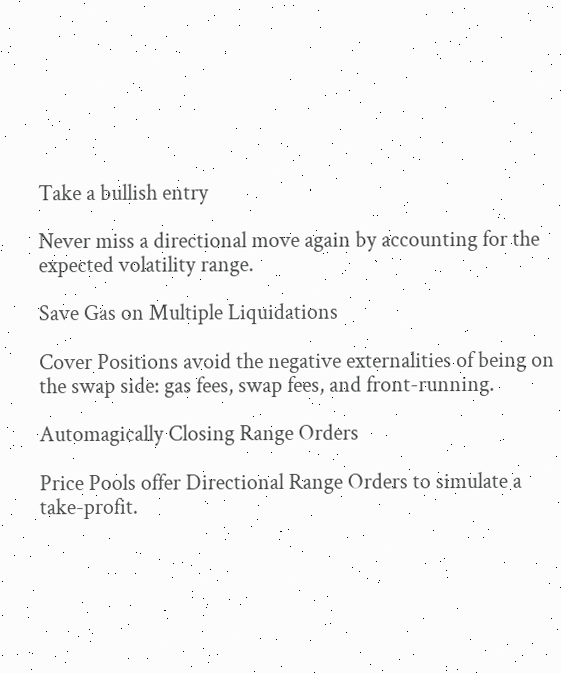Take a bullish entry

Never miss a directional move again by accounting for the expected volatility range.

Save Gas on Multiple Liquidations

Cover Positions avoid the negative externalities of being on the swap side: gas fees, swap fees, and front-running.

Automagically Closing Range Orders

Price Pools offer Directional Range Orders to simulate a take-profit.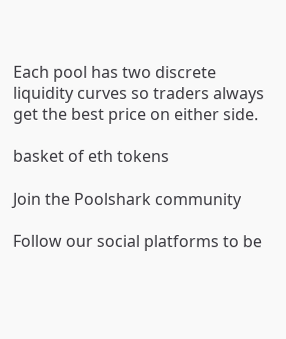Each pool has two discrete liquidity curves so traders always get the best price on either side.

basket of eth tokens

Join the Poolshark community

Follow our social platforms to be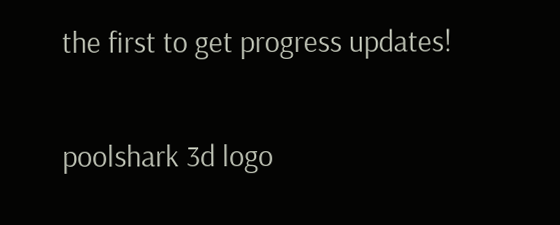the first to get progress updates!

poolshark 3d logo